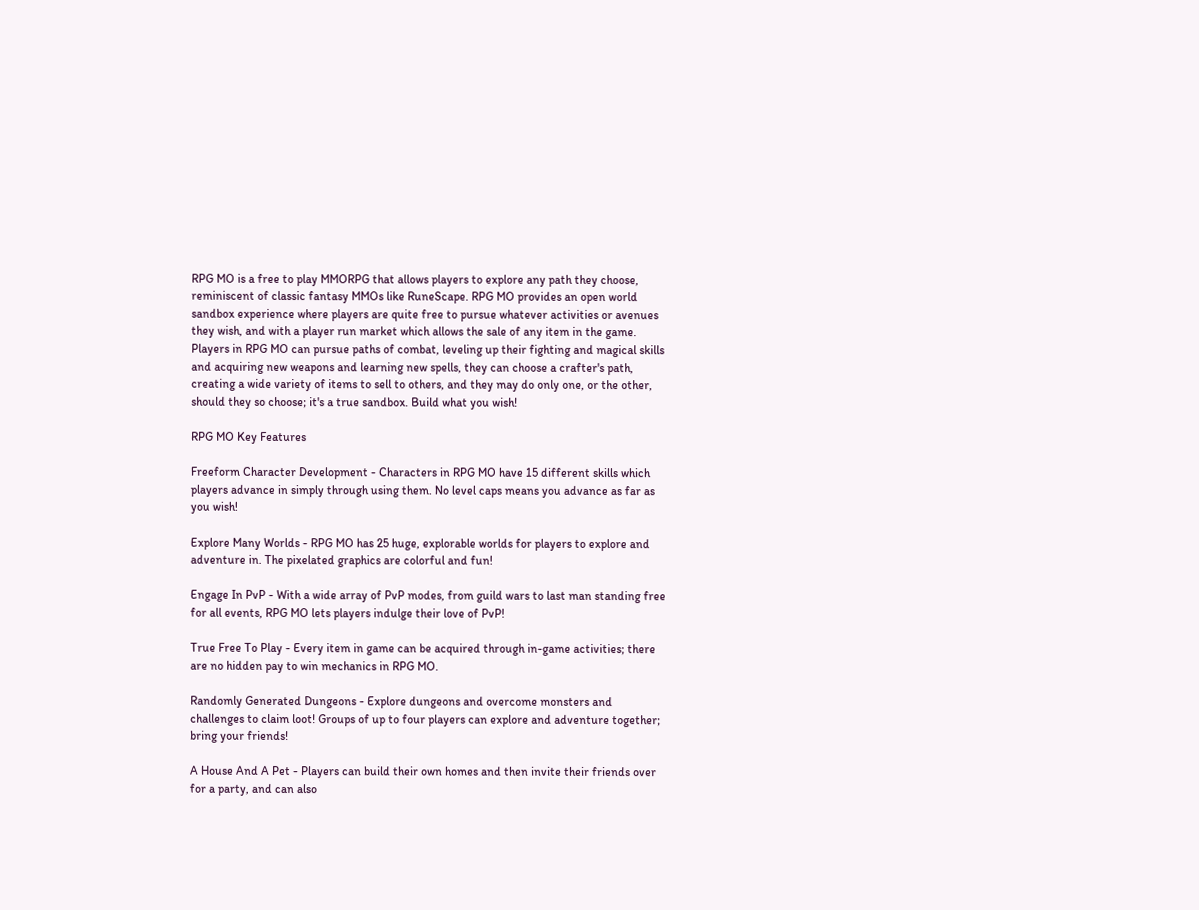RPG MO is a free to play MMORPG that allows players to explore any path they choose, reminiscent of classic fantasy MMOs like RuneScape. RPG MO provides an open world sandbox experience where players are quite free to pursue whatever activities or avenues they wish, and with a player run market which allows the sale of any item in the game. Players in RPG MO can pursue paths of combat, leveling up their fighting and magical skills and acquiring new weapons and learning new spells, they can choose a crafter's path, creating a wide variety of items to sell to others, and they may do only one, or the other, should they so choose; it's a true sandbox. Build what you wish!

RPG MO Key Features

Freeform Character Development - Characters in RPG MO have 15 different skills which players advance in simply through using them. No level caps means you advance as far as you wish!

Explore Many Worlds - RPG MO has 25 huge, explorable worlds for players to explore and adventure in. The pixelated graphics are colorful and fun!

Engage In PvP - With a wide array of PvP modes, from guild wars to last man standing free for all events, RPG MO lets players indulge their love of PvP!

True Free To Play - Every item in game can be acquired through in-game activities; there are no hidden pay to win mechanics in RPG MO.

Randomly Generated Dungeons - Explore dungeons and overcome monsters and challenges to claim loot! Groups of up to four players can explore and adventure together; bring your friends!

A House And A Pet - Players can build their own homes and then invite their friends over for a party, and can also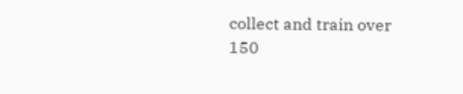collect and train over 150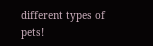different types of pets!